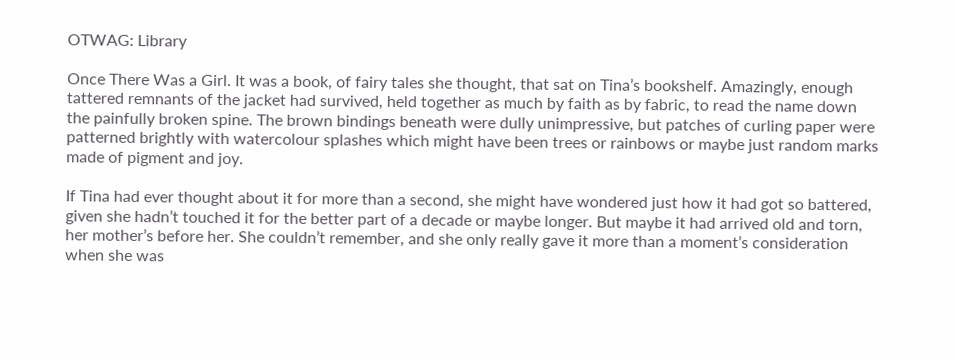OTWAG: Library

Once There Was a Girl. It was a book, of fairy tales she thought, that sat on Tina’s bookshelf. Amazingly, enough tattered remnants of the jacket had survived, held together as much by faith as by fabric, to read the name down the painfully broken spine. The brown bindings beneath were dully unimpressive, but patches of curling paper were patterned brightly with watercolour splashes which might have been trees or rainbows or maybe just random marks made of pigment and joy.

If Tina had ever thought about it for more than a second, she might have wondered just how it had got so battered, given she hadn’t touched it for the better part of a decade or maybe longer. But maybe it had arrived old and torn, her mother’s before her. She couldn’t remember, and she only really gave it more than a moment’s consideration when she was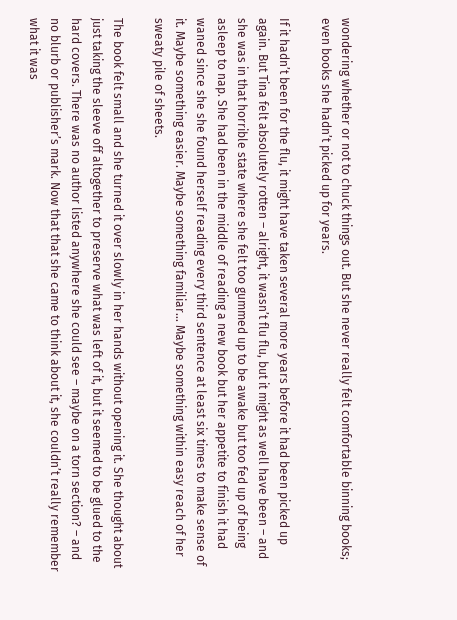wondering whether or not to chuck things out. But she never really felt comfortable binning books; even books she hadn’t picked up for years.

If it hadn’t been for the flu, it might have taken several more years before it had been picked up again. But Tina felt absolutely rotten – alright, it wasn’t flu flu, but it might as well have been – and she was in that horrible state where she felt too gummed up to be awake but too fed up of being asleep to nap. She had been in the middle of reading a new book but her appetite to finish it had waned since she she found herself reading every third sentence at least six times to make sense of it. Maybe something easier. Maybe something familiar… Maybe something within easy reach of her sweaty pile of sheets.

The book felt small and she turned it over slowly in her hands without opening it. She thought about just taking the sleeve off altogether to preserve what was left of it, but it seemed to be glued to the hard covers. There was no author listed anywhere she could see – maybe on a torn section? – and no blurb or publisher’s mark. Now that that she came to think about it, she couldn’t really remember what it was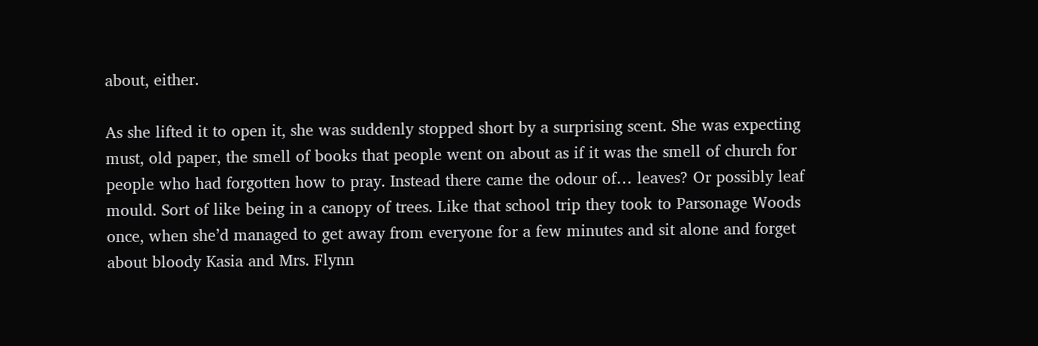about, either.

As she lifted it to open it, she was suddenly stopped short by a surprising scent. She was expecting must, old paper, the smell of books that people went on about as if it was the smell of church for people who had forgotten how to pray. Instead there came the odour of… leaves? Or possibly leaf mould. Sort of like being in a canopy of trees. Like that school trip they took to Parsonage Woods once, when she’d managed to get away from everyone for a few minutes and sit alone and forget about bloody Kasia and Mrs. Flynn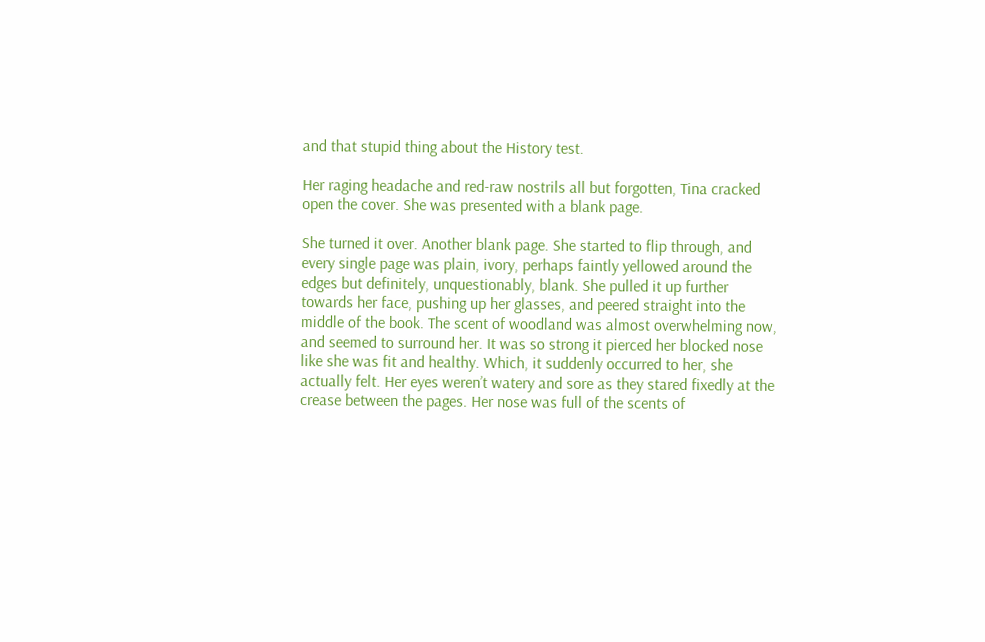and that stupid thing about the History test.

Her raging headache and red-raw nostrils all but forgotten, Tina cracked open the cover. She was presented with a blank page.

She turned it over. Another blank page. She started to flip through, and every single page was plain, ivory, perhaps faintly yellowed around the edges but definitely, unquestionably, blank. She pulled it up further towards her face, pushing up her glasses, and peered straight into the middle of the book. The scent of woodland was almost overwhelming now, and seemed to surround her. It was so strong it pierced her blocked nose like she was fit and healthy. Which, it suddenly occurred to her, she actually felt. Her eyes weren’t watery and sore as they stared fixedly at the crease between the pages. Her nose was full of the scents of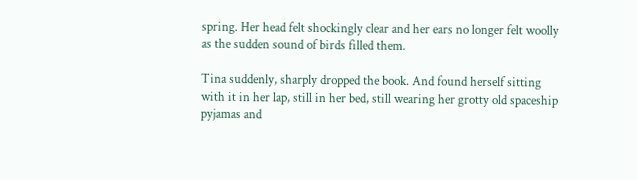spring. Her head felt shockingly clear and her ears no longer felt woolly as the sudden sound of birds filled them.

Tina suddenly, sharply dropped the book. And found herself sitting with it in her lap, still in her bed, still wearing her grotty old spaceship pyjamas and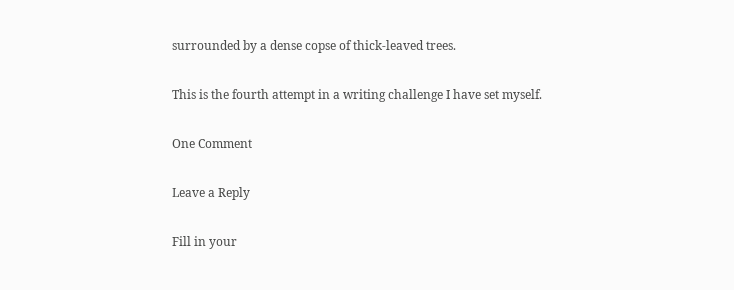surrounded by a dense copse of thick-leaved trees.

This is the fourth attempt in a writing challenge I have set myself.

One Comment

Leave a Reply

Fill in your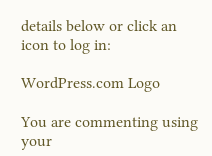details below or click an icon to log in:

WordPress.com Logo

You are commenting using your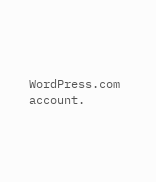WordPress.com account.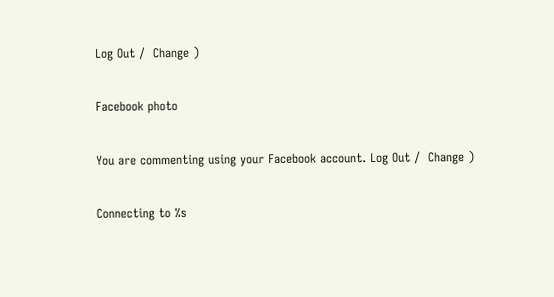Log Out /  Change )

Facebook photo

You are commenting using your Facebook account. Log Out /  Change )

Connecting to %s